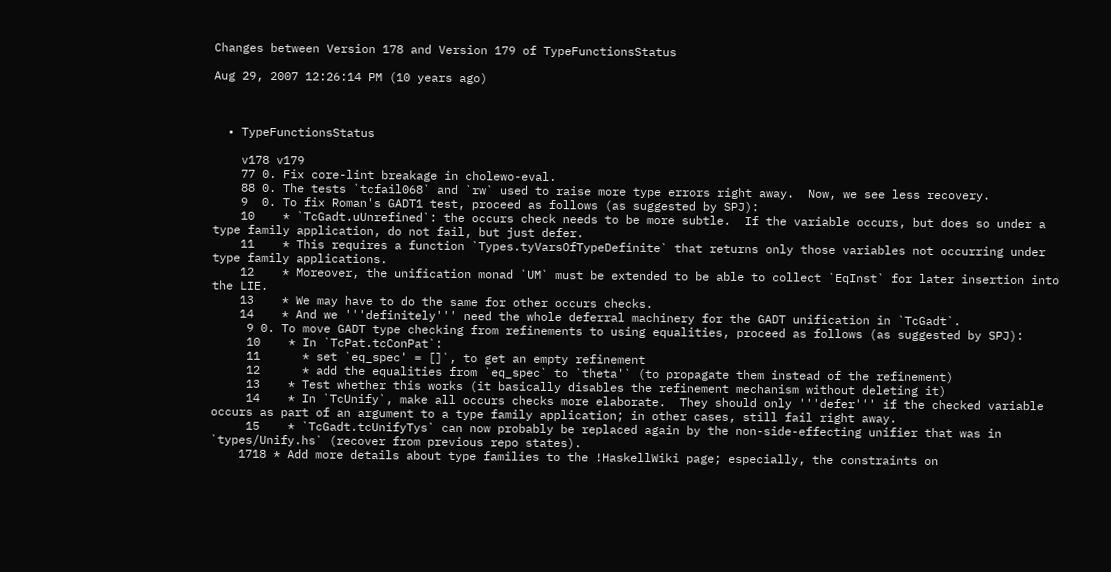Changes between Version 178 and Version 179 of TypeFunctionsStatus

Aug 29, 2007 12:26:14 PM (10 years ago)



  • TypeFunctionsStatus

    v178 v179
    77 0. Fix core-lint breakage in cholewo-eval.
    88 0. The tests `tcfail068` and `rw` used to raise more type errors right away.  Now, we see less recovery.
    9  0. To fix Roman's GADT1 test, proceed as follows (as suggested by SPJ):
    10    * `TcGadt.uUnrefined`: the occurs check needs to be more subtle.  If the variable occurs, but does so under a type family application, do not fail, but just defer.
    11    * This requires a function `Types.tyVarsOfTypeDefinite` that returns only those variables not occurring under type family applications.
    12    * Moreover, the unification monad `UM` must be extended to be able to collect `EqInst` for later insertion into the LIE.
    13    * We may have to do the same for other occurs checks.
    14    * And we '''definitely''' need the whole deferral machinery for the GADT unification in `TcGadt`.
     9 0. To move GADT type checking from refinements to using equalities, proceed as follows (as suggested by SPJ):
     10    * In `TcPat.tcConPat`:
     11      * set `eq_spec' = []`, to get an empty refinement
     12      * add the equalities from `eq_spec` to `theta'` (to propagate them instead of the refinement)
     13    * Test whether this works (it basically disables the refinement mechanism without deleting it)
     14    * In `TcUnify`, make all occurs checks more elaborate.  They should only '''defer''' if the checked variable occurs as part of an argument to a type family application; in other cases, still fail right away.
     15    * `TcGadt.tcUnifyTys` can now probably be replaced again by the non-side-effecting unifier that was in `types/Unify.hs` (recover from previous repo states).
    1718 * Add more details about type families to the !HaskellWiki page; especially, the constraints on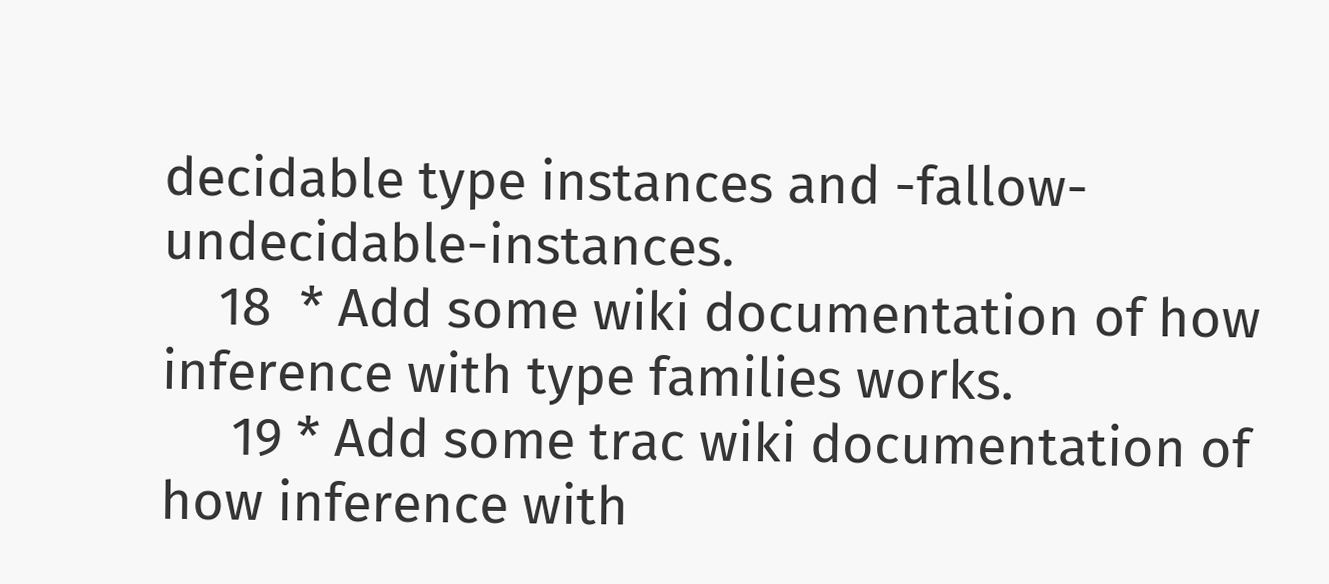decidable type instances and -fallow-undecidable-instances.
    18  * Add some wiki documentation of how inference with type families works.
     19 * Add some trac wiki documentation of how inference with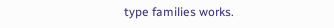type families works.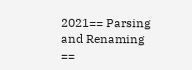2021== Parsing and Renaming ==